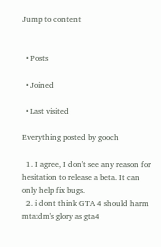Jump to content


  • Posts

  • Joined

  • Last visited

Everything posted by gooch

  1. I agree, I don't see any reason for hesitation to release a beta. It can only help fix bugs.
  2. i dont think GTA 4 should harm mta:dm's glory as gta4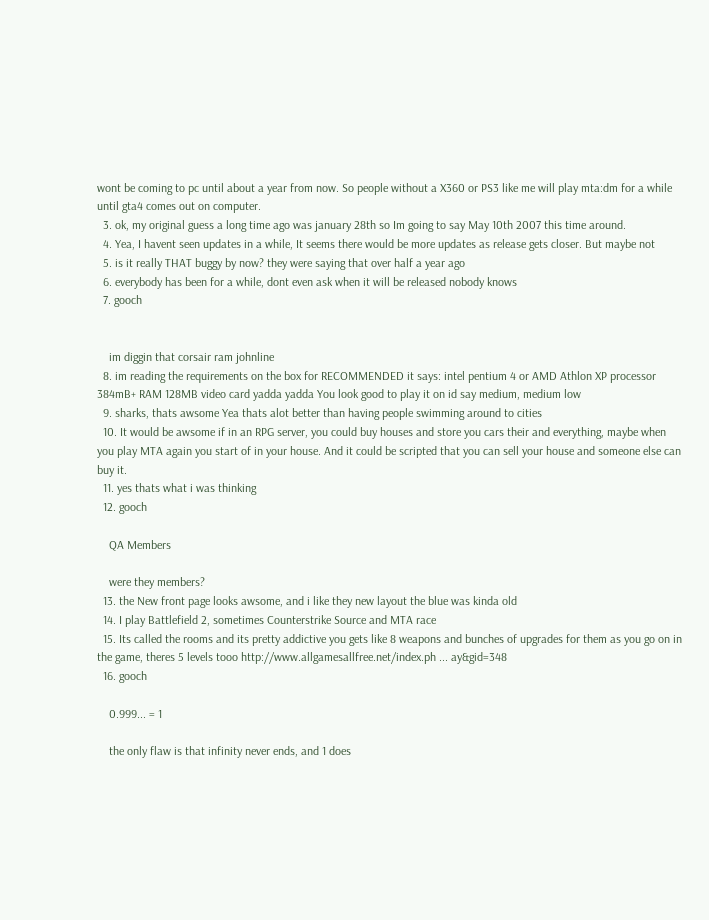wont be coming to pc until about a year from now. So people without a X360 or PS3 like me will play mta:dm for a while until gta4 comes out on computer.
  3. ok, my original guess a long time ago was january 28th so Im going to say May 10th 2007 this time around.
  4. Yea, I havent seen updates in a while, It seems there would be more updates as release gets closer. But maybe not
  5. is it really THAT buggy by now? they were saying that over half a year ago
  6. everybody has been for a while, dont even ask when it will be released nobody knows
  7. gooch


    im diggin that corsair ram johnline
  8. im reading the requirements on the box for RECOMMENDED it says: intel pentium 4 or AMD Athlon XP processor 384mB+ RAM 128MB video card yadda yadda You look good to play it on id say medium, medium low
  9. sharks, thats awsome Yea thats alot better than having people swimming around to cities
  10. It would be awsome if in an RPG server, you could buy houses and store you cars their and everything, maybe when you play MTA again you start of in your house. And it could be scripted that you can sell your house and someone else can buy it.
  11. yes thats what i was thinking
  12. gooch

    QA Members

    were they members?
  13. the New front page looks awsome, and i like they new layout the blue was kinda old
  14. I play Battlefield 2, sometimes Counterstrike Source and MTA race
  15. Its called the rooms and its pretty addictive you gets like 8 weapons and bunches of upgrades for them as you go on in the game, theres 5 levels tooo http://www.allgamesallfree.net/index.ph ... ay&gid=348
  16. gooch

    0.999... = 1

    the only flaw is that infinity never ends, and 1 does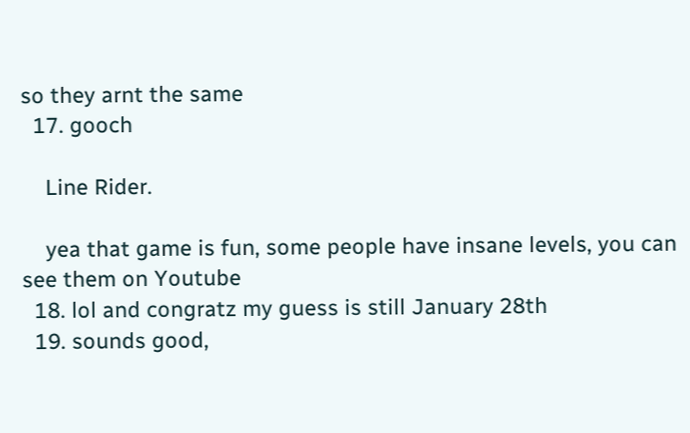so they arnt the same
  17. gooch

    Line Rider.

    yea that game is fun, some people have insane levels, you can see them on Youtube
  18. lol and congratz my guess is still January 28th
  19. sounds good,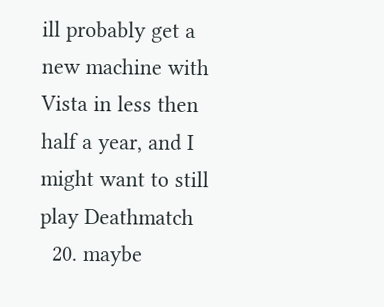ill probably get a new machine with Vista in less then half a year, and I might want to still play Deathmatch
  20. maybe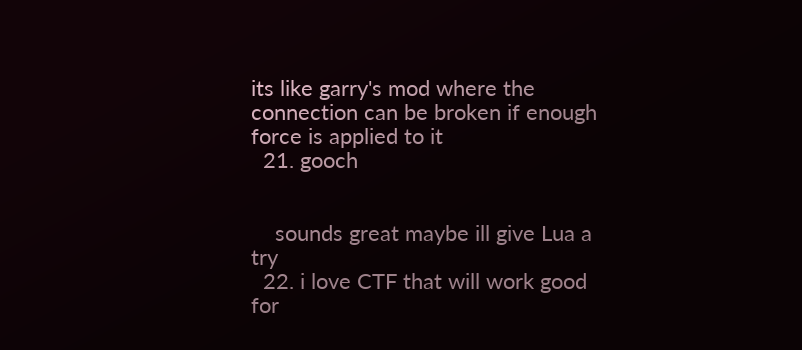its like garry's mod where the connection can be broken if enough force is applied to it
  21. gooch


    sounds great maybe ill give Lua a try
  22. i love CTF that will work good for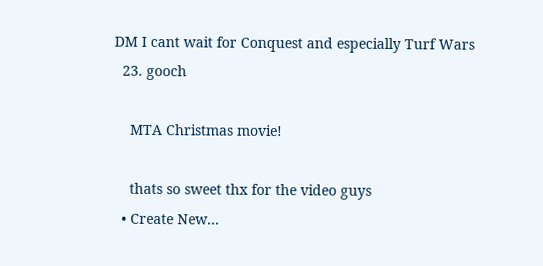DM I cant wait for Conquest and especially Turf Wars
  23. gooch

    MTA Christmas movie!

    thats so sweet thx for the video guys
  • Create New...